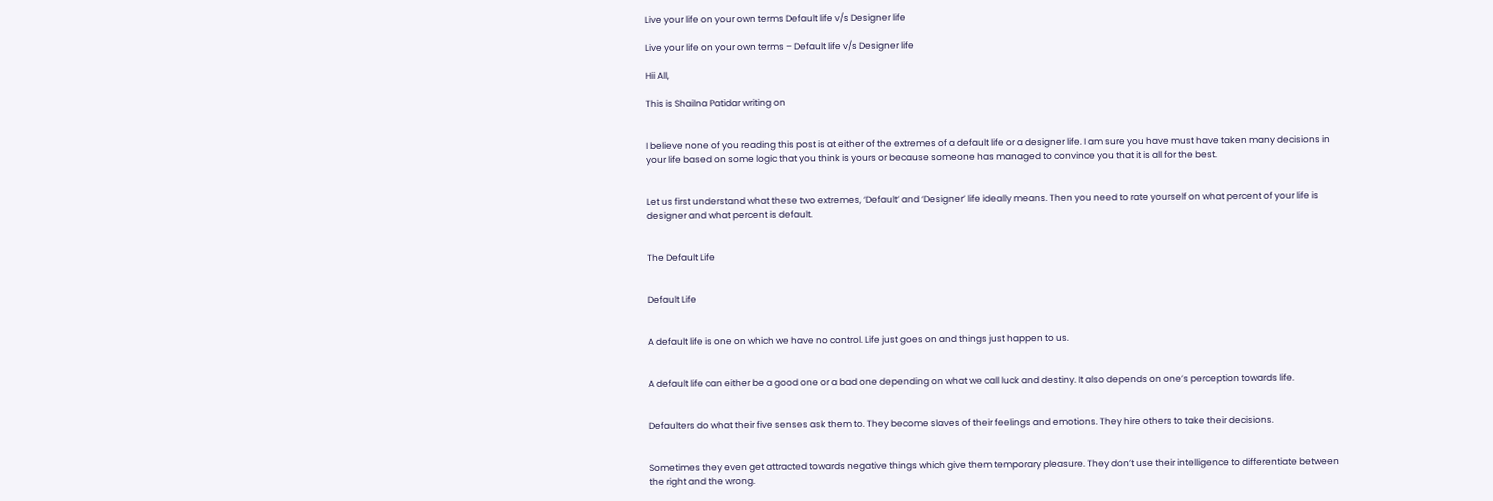Live your life on your own terms Default life v/s Designer life

Live your life on your own terms – Default life v/s Designer life

Hii All,

This is Shailna Patidar writing on


I believe none of you reading this post is at either of the extremes of a default life or a designer life. I am sure you have must have taken many decisions in your life based on some logic that you think is yours or because someone has managed to convince you that it is all for the best.


Let us first understand what these two extremes, ‘Default’ and ‘Designer’ life ideally means. Then you need to rate yourself on what percent of your life is designer and what percent is default.


The Default Life


Default Life


A default life is one on which we have no control. Life just goes on and things just happen to us.


A default life can either be a good one or a bad one depending on what we call luck and destiny. It also depends on one’s perception towards life.


Defaulters do what their five senses ask them to. They become slaves of their feelings and emotions. They hire others to take their decisions.


Sometimes they even get attracted towards negative things which give them temporary pleasure. They don’t use their intelligence to differentiate between the right and the wrong.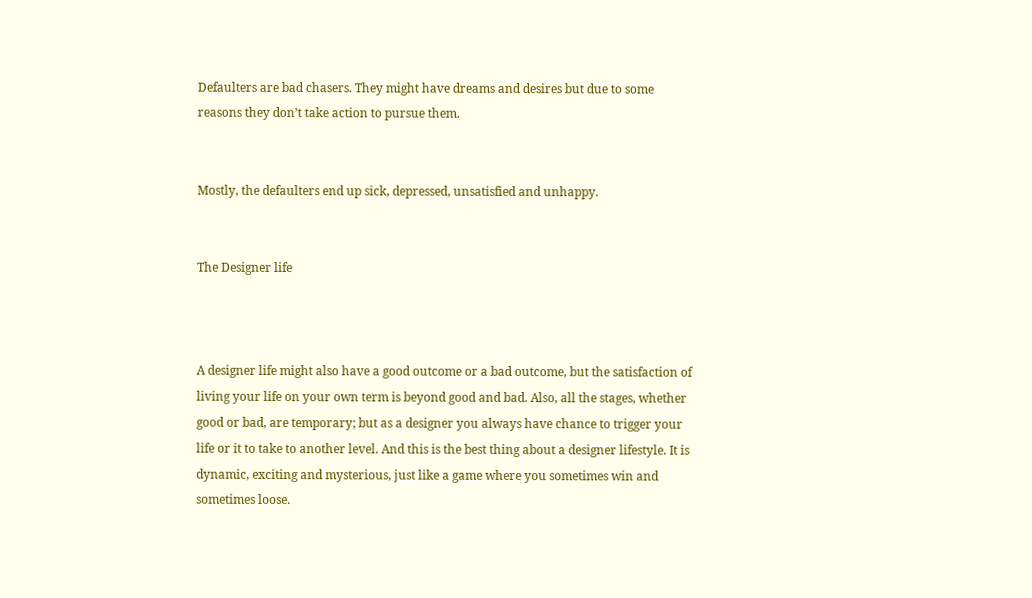Defaulters are bad chasers. They might have dreams and desires but due to some reasons they don’t take action to pursue them.


Mostly, the defaulters end up sick, depressed, unsatisfied and unhappy.


The Designer life



A designer life might also have a good outcome or a bad outcome, but the satisfaction of living your life on your own term is beyond good and bad. Also, all the stages, whether good or bad, are temporary; but as a designer you always have chance to trigger your life or it to take to another level. And this is the best thing about a designer lifestyle. It is dynamic, exciting and mysterious, just like a game where you sometimes win and sometimes loose.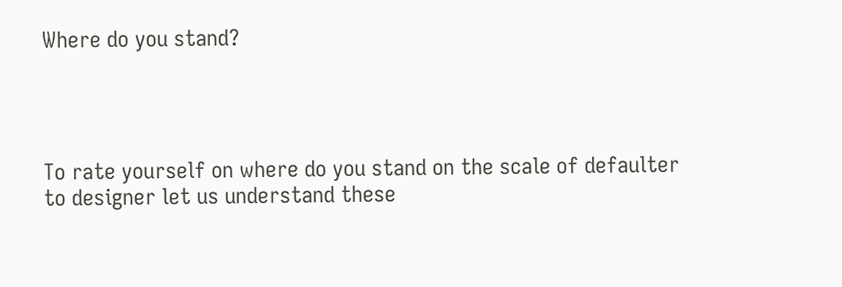Where do you stand?




To rate yourself on where do you stand on the scale of defaulter to designer let us understand these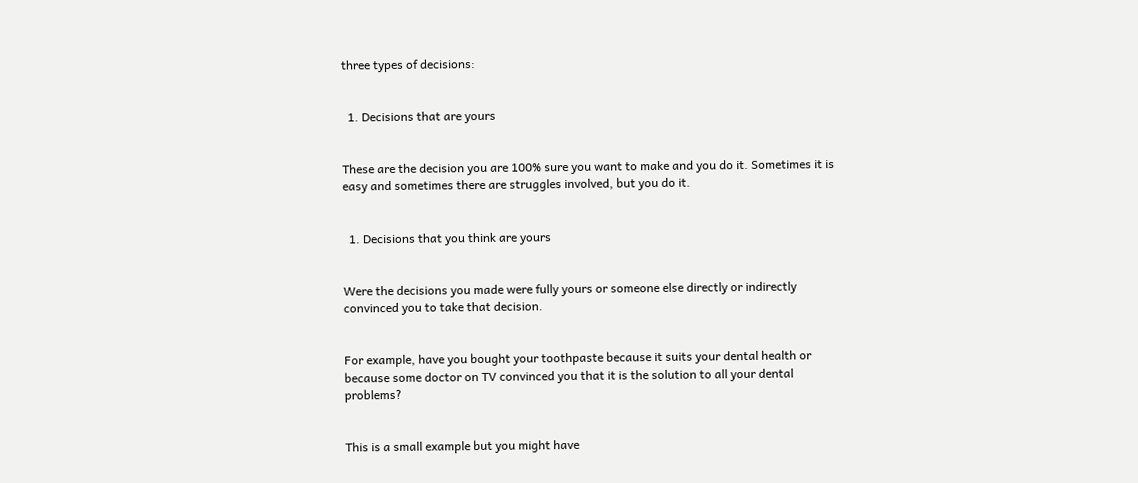three types of decisions:


  1. Decisions that are yours


These are the decision you are 100% sure you want to make and you do it. Sometimes it is easy and sometimes there are struggles involved, but you do it.


  1. Decisions that you think are yours


Were the decisions you made were fully yours or someone else directly or indirectly convinced you to take that decision.


For example, have you bought your toothpaste because it suits your dental health or because some doctor on TV convinced you that it is the solution to all your dental problems?


This is a small example but you might have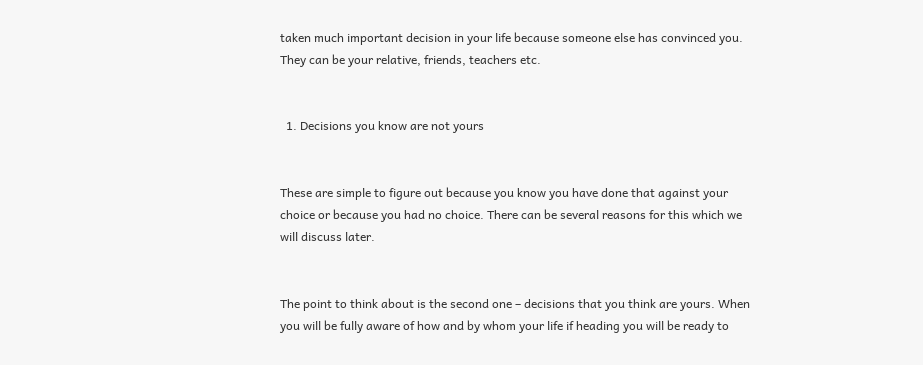taken much important decision in your life because someone else has convinced you. They can be your relative, friends, teachers etc.


  1. Decisions you know are not yours


These are simple to figure out because you know you have done that against your choice or because you had no choice. There can be several reasons for this which we will discuss later.


The point to think about is the second one – decisions that you think are yours. When you will be fully aware of how and by whom your life if heading you will be ready to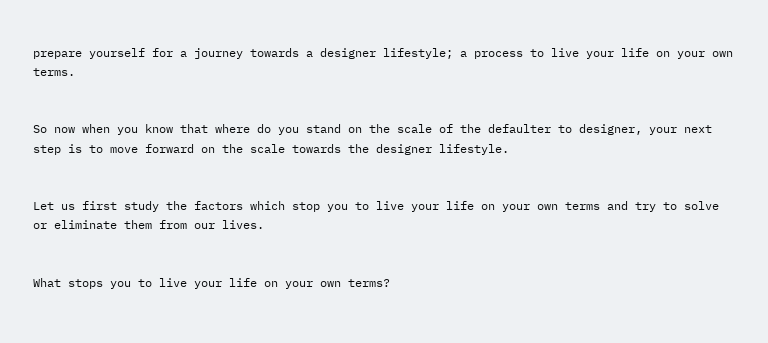prepare yourself for a journey towards a designer lifestyle; a process to live your life on your own terms.


So now when you know that where do you stand on the scale of the defaulter to designer, your next step is to move forward on the scale towards the designer lifestyle.


Let us first study the factors which stop you to live your life on your own terms and try to solve or eliminate them from our lives.


What stops you to live your life on your own terms?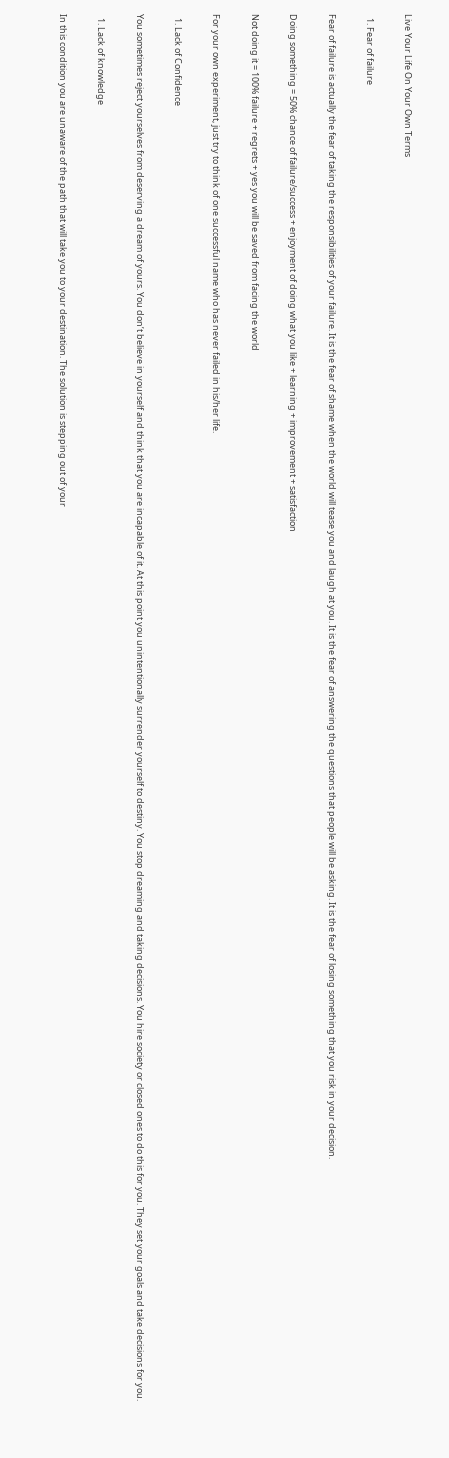Live Your Life On Your Own Terms


  1. Fear of failure


Fear of failure is actually the fear of taking the responsibilities of your failure. It is the fear of shame when the world will tease you and laugh at you. It is the fear of answering the questions that people will be asking. It is the fear of losing something that you risk in your decision.


Doing something = 50% chance of failure/success + enjoyment of doing what you like + learning + improvement + satisfaction


Not doing it = 100% failure + regrets + yes you will be saved from facing the world


For your own experiment, just try to think of one successful name who has never failed in his/her life.


  1. Lack of Confidence


You sometimes reject yourselves from deserving a dream of yours. You don’t believe in yourself and think that you are incapable of it. At this point you unintentionally surrender yourself to destiny. You stop dreaming and taking decisions. You hire society or closed ones to do this for you. They set your goals and take decisions for you.


  1. Lack of knowledge


In this condition you are unaware of the path that will take you to your destination. The solution is stepping out of your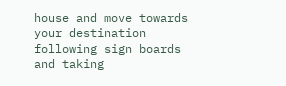house and move towards your destination following sign boards and taking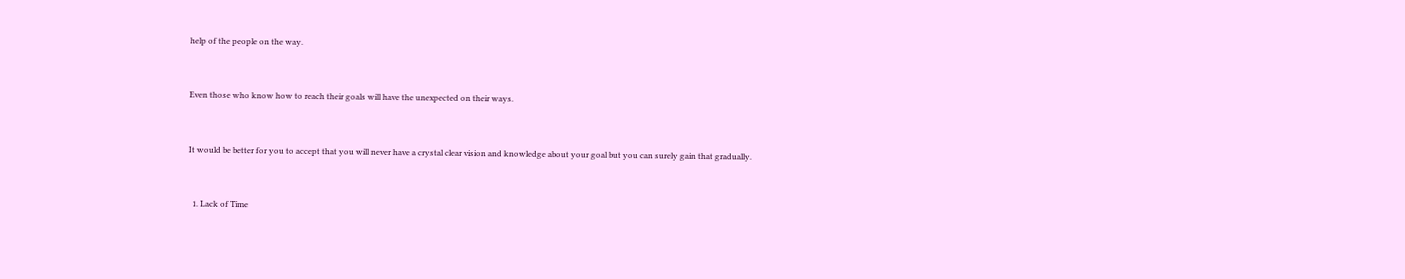help of the people on the way.


Even those who know how to reach their goals will have the unexpected on their ways.


It would be better for you to accept that you will never have a crystal clear vision and knowledge about your goal but you can surely gain that gradually.


  1. Lack of Time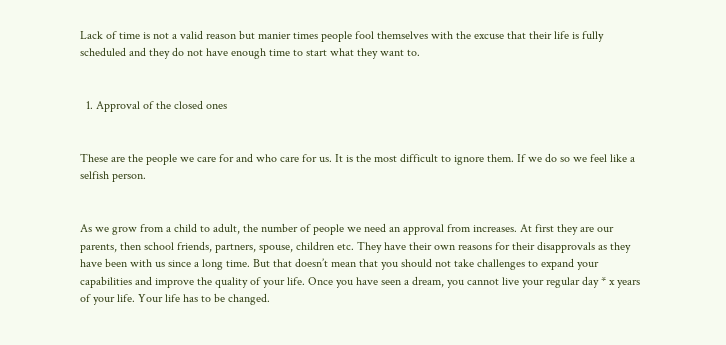Lack of time is not a valid reason but manier times people fool themselves with the excuse that their life is fully scheduled and they do not have enough time to start what they want to.


  1. Approval of the closed ones


These are the people we care for and who care for us. It is the most difficult to ignore them. If we do so we feel like a selfish person.


As we grow from a child to adult, the number of people we need an approval from increases. At first they are our parents, then school friends, partners, spouse, children etc. They have their own reasons for their disapprovals as they have been with us since a long time. But that doesn’t mean that you should not take challenges to expand your capabilities and improve the quality of your life. Once you have seen a dream, you cannot live your regular day * x years of your life. Your life has to be changed.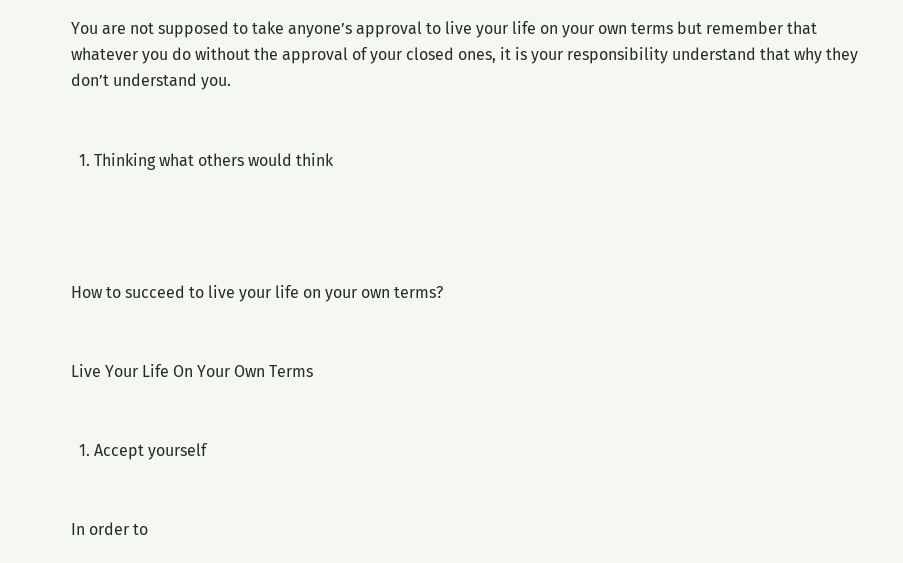You are not supposed to take anyone’s approval to live your life on your own terms but remember that whatever you do without the approval of your closed ones, it is your responsibility understand that why they don’t understand you.


  1. Thinking what others would think




How to succeed to live your life on your own terms?


Live Your Life On Your Own Terms


  1. Accept yourself


In order to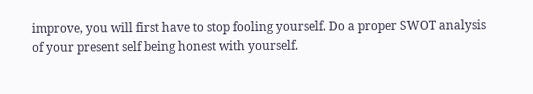improve, you will first have to stop fooling yourself. Do a proper SWOT analysis of your present self being honest with yourself.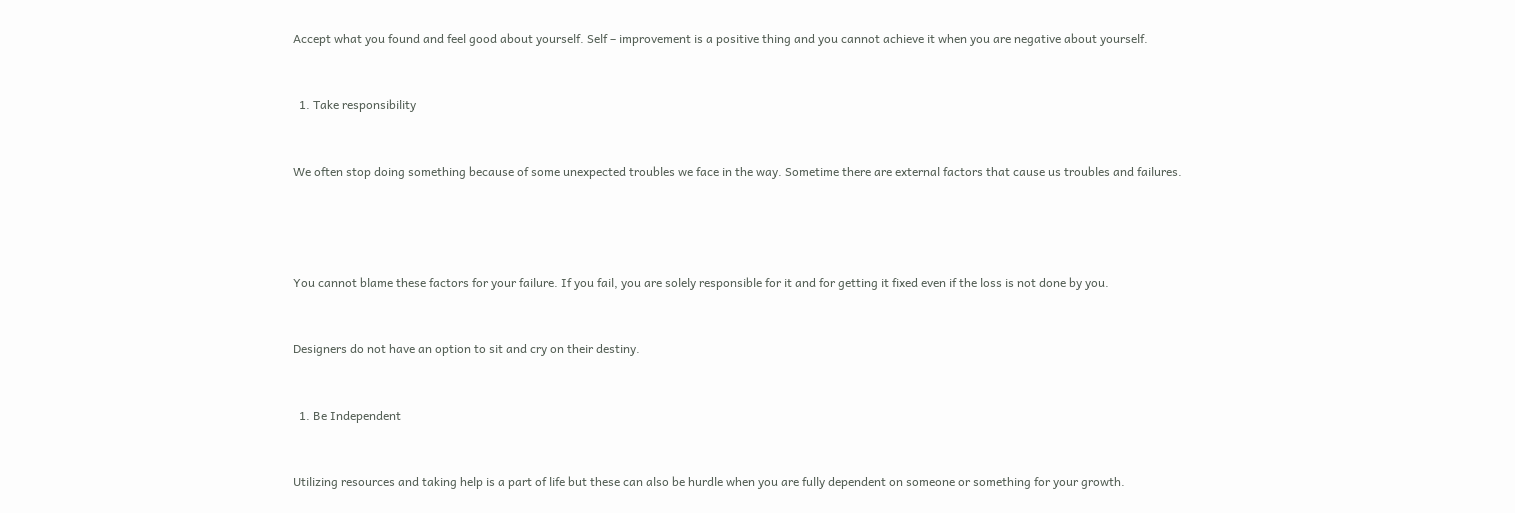Accept what you found and feel good about yourself. Self – improvement is a positive thing and you cannot achieve it when you are negative about yourself.


  1. Take responsibility


We often stop doing something because of some unexpected troubles we face in the way. Sometime there are external factors that cause us troubles and failures.




You cannot blame these factors for your failure. If you fail, you are solely responsible for it and for getting it fixed even if the loss is not done by you.


Designers do not have an option to sit and cry on their destiny.


  1. Be Independent


Utilizing resources and taking help is a part of life but these can also be hurdle when you are fully dependent on someone or something for your growth.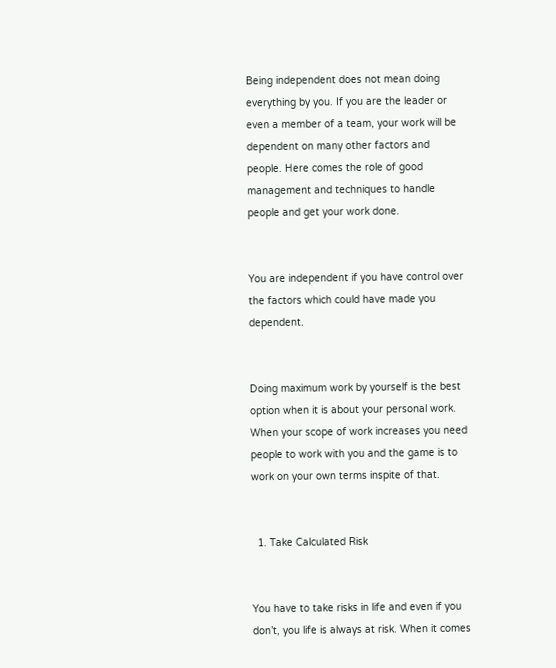Being independent does not mean doing everything by you. If you are the leader or even a member of a team, your work will be dependent on many other factors and people. Here comes the role of good management and techniques to handle people and get your work done.


You are independent if you have control over the factors which could have made you dependent.


Doing maximum work by yourself is the best option when it is about your personal work. When your scope of work increases you need people to work with you and the game is to work on your own terms inspite of that.


  1. Take Calculated Risk


You have to take risks in life and even if you don’t, you life is always at risk. When it comes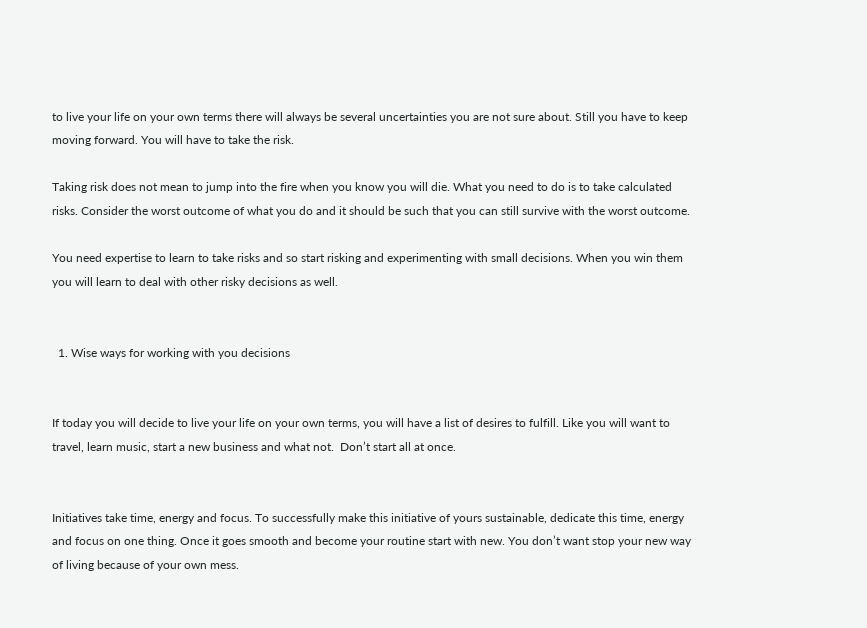to live your life on your own terms there will always be several uncertainties you are not sure about. Still you have to keep moving forward. You will have to take the risk.

Taking risk does not mean to jump into the fire when you know you will die. What you need to do is to take calculated risks. Consider the worst outcome of what you do and it should be such that you can still survive with the worst outcome.

You need expertise to learn to take risks and so start risking and experimenting with small decisions. When you win them you will learn to deal with other risky decisions as well.


  1. Wise ways for working with you decisions


If today you will decide to live your life on your own terms, you will have a list of desires to fulfill. Like you will want to travel, learn music, start a new business and what not.  Don’t start all at once.


Initiatives take time, energy and focus. To successfully make this initiative of yours sustainable, dedicate this time, energy and focus on one thing. Once it goes smooth and become your routine start with new. You don’t want stop your new way of living because of your own mess.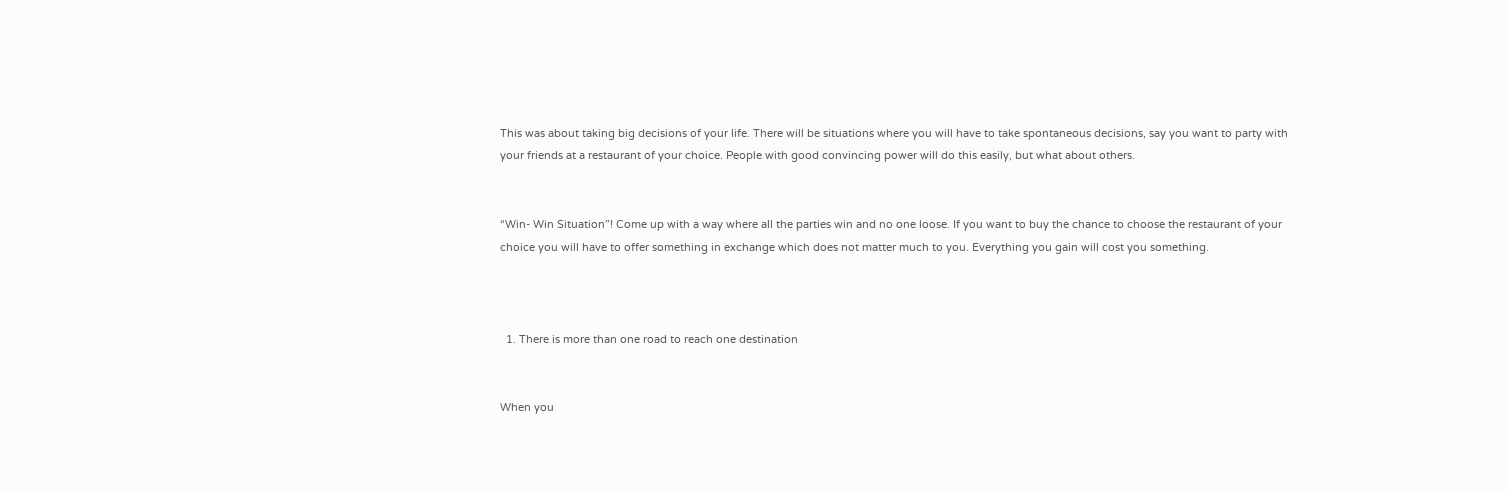This was about taking big decisions of your life. There will be situations where you will have to take spontaneous decisions, say you want to party with your friends at a restaurant of your choice. People with good convincing power will do this easily, but what about others.


“Win- Win Situation”! Come up with a way where all the parties win and no one loose. If you want to buy the chance to choose the restaurant of your choice you will have to offer something in exchange which does not matter much to you. Everything you gain will cost you something.



  1. There is more than one road to reach one destination


When you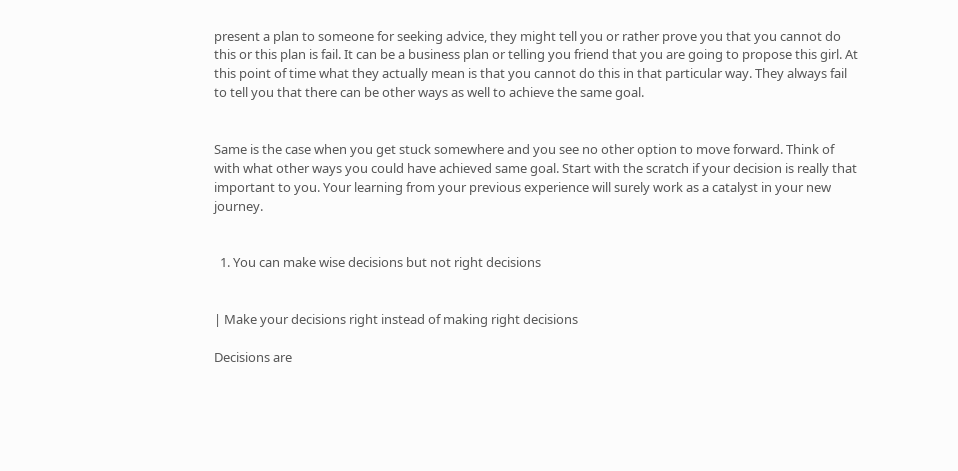present a plan to someone for seeking advice, they might tell you or rather prove you that you cannot do this or this plan is fail. It can be a business plan or telling you friend that you are going to propose this girl. At this point of time what they actually mean is that you cannot do this in that particular way. They always fail to tell you that there can be other ways as well to achieve the same goal.


Same is the case when you get stuck somewhere and you see no other option to move forward. Think of with what other ways you could have achieved same goal. Start with the scratch if your decision is really that important to you. Your learning from your previous experience will surely work as a catalyst in your new journey.


  1. You can make wise decisions but not right decisions


| Make your decisions right instead of making right decisions

Decisions are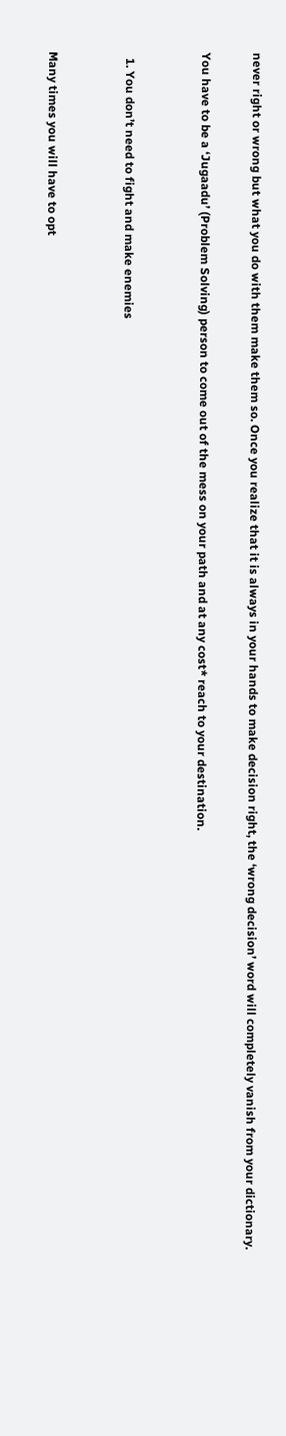never right or wrong but what you do with them make them so. Once you realize that it is always in your hands to make decision right, the ‘wrong decision’ word will completely vanish from your dictionary.

You have to be a ‘Jugaadu’ (Problem Solving) person to come out of the mess on your path and at any cost* reach to your destination.


  1. You don’t need to fight and make enemies


Many times you will have to opt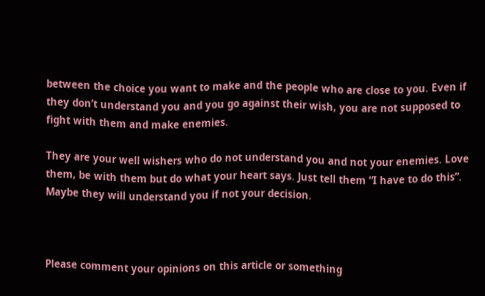between the choice you want to make and the people who are close to you. Even if they don’t understand you and you go against their wish, you are not supposed to fight with them and make enemies.

They are your well wishers who do not understand you and not your enemies. Love them, be with them but do what your heart says. Just tell them “I have to do this”. Maybe they will understand you if not your decision.



Please comment your opinions on this article or something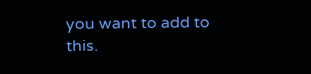you want to add to this.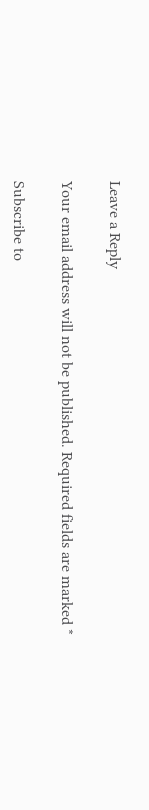Leave a Reply

Your email address will not be published. Required fields are marked *

Subscribe to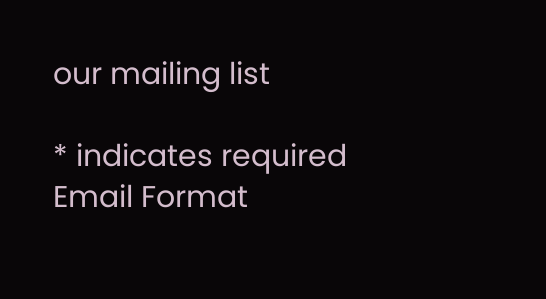our mailing list

* indicates required
Email Format